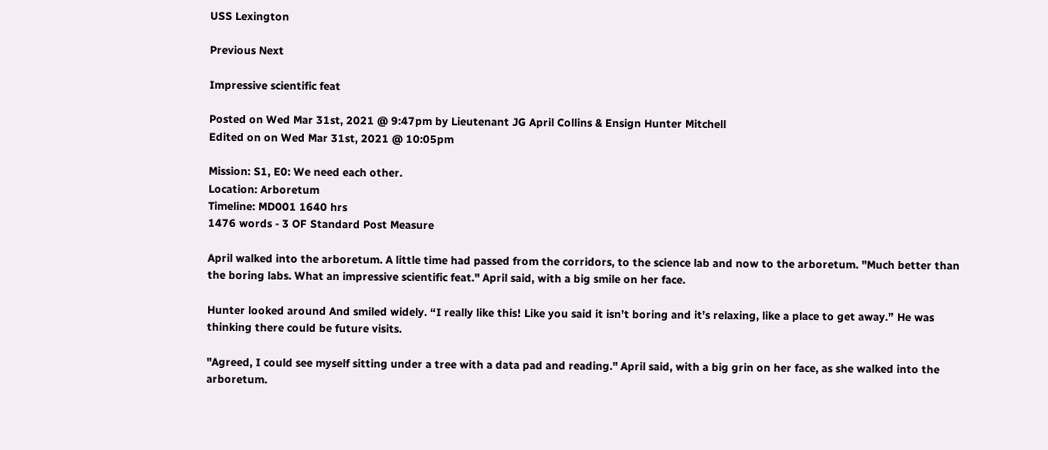USS Lexington

Previous Next

Impressive scientific feat

Posted on Wed Mar 31st, 2021 @ 9:47pm by Lieutenant JG April Collins & Ensign Hunter Mitchell
Edited on on Wed Mar 31st, 2021 @ 10:05pm

Mission: S1, E0: We need each other.
Location: Arboretum
Timeline: MD001 1640 hrs
1476 words - 3 OF Standard Post Measure

April walked into the arboretum. A little time had passed from the corridors, to the science lab and now to the arboretum. "Much better than the boring labs. What an impressive scientific feat." April said, with a big smile on her face.

Hunter looked around And smiled widely. “I really like this! Like you said it isn’t boring and it’s relaxing, like a place to get away.” He was thinking there could be future visits.

"Agreed, I could see myself sitting under a tree with a data pad and reading." April said, with a big grin on her face, as she walked into the arboretum.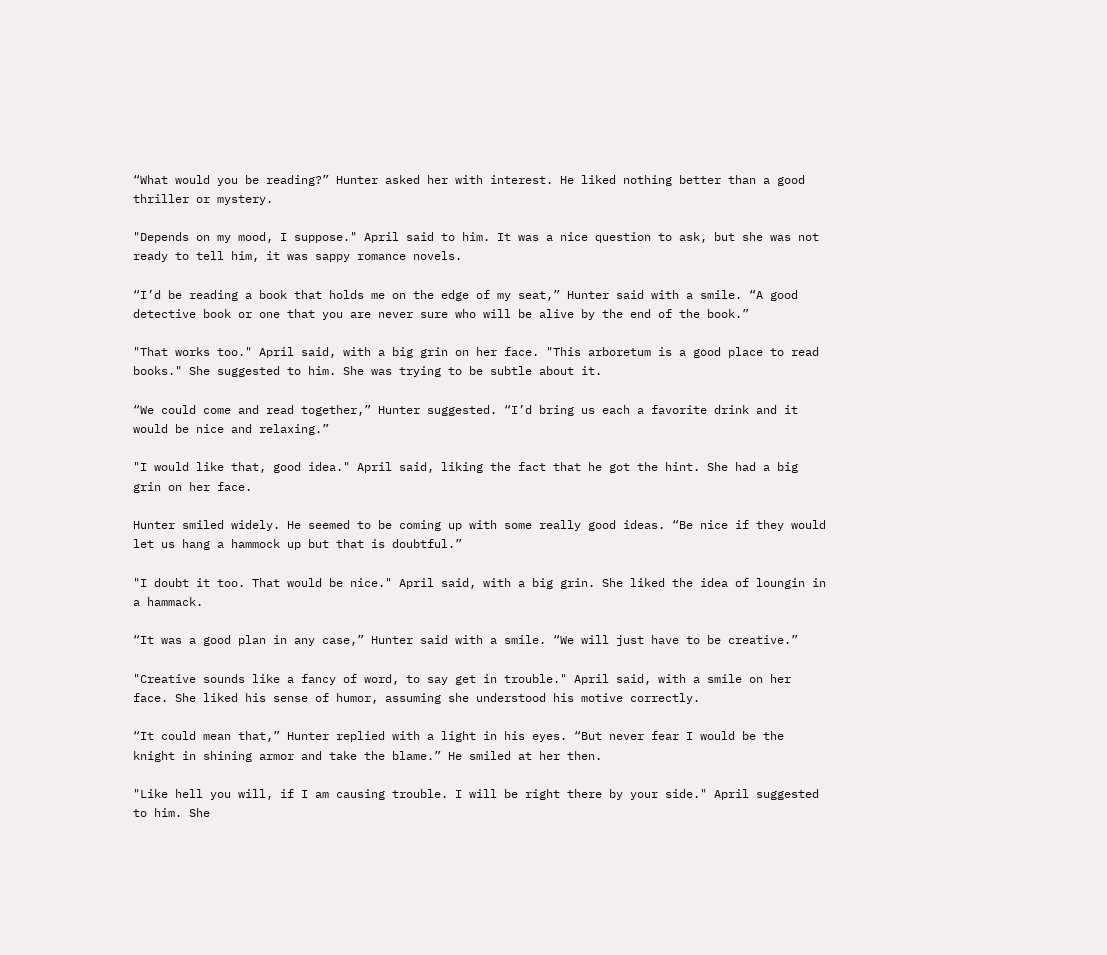“What would you be reading?” Hunter asked her with interest. He liked nothing better than a good thriller or mystery.

"Depends on my mood, I suppose." April said to him. It was a nice question to ask, but she was not ready to tell him, it was sappy romance novels.

“I’d be reading a book that holds me on the edge of my seat,” Hunter said with a smile. “A good detective book or one that you are never sure who will be alive by the end of the book.”

"That works too." April said, with a big grin on her face. "This arboretum is a good place to read books." She suggested to him. She was trying to be subtle about it.

“We could come and read together,” Hunter suggested. “I’d bring us each a favorite drink and it would be nice and relaxing.”

"I would like that, good idea." April said, liking the fact that he got the hint. She had a big grin on her face.

Hunter smiled widely. He seemed to be coming up with some really good ideas. “Be nice if they would let us hang a hammock up but that is doubtful.”

"I doubt it too. That would be nice." April said, with a big grin. She liked the idea of loungin in a hammack.

“It was a good plan in any case,” Hunter said with a smile. “We will just have to be creative.”

"Creative sounds like a fancy of word, to say get in trouble." April said, with a smile on her face. She liked his sense of humor, assuming she understood his motive correctly.

“It could mean that,” Hunter replied with a light in his eyes. “But never fear I would be the knight in shining armor and take the blame.” He smiled at her then.

"Like hell you will, if I am causing trouble. I will be right there by your side." April suggested to him. She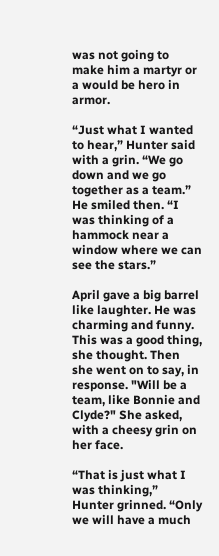was not going to make him a martyr or a would be hero in armor.

“Just what I wanted to hear,” Hunter said with a grin. “We go down and we go together as a team.” He smiled then. “I was thinking of a hammock near a window where we can see the stars.”

April gave a big barrel like laughter. He was charming and funny. This was a good thing, she thought. Then she went on to say, in response. "Will be a team, like Bonnie and Clyde?" She asked, with a cheesy grin on her face.

“That is just what I was thinking,” Hunter grinned. “Only we will have a much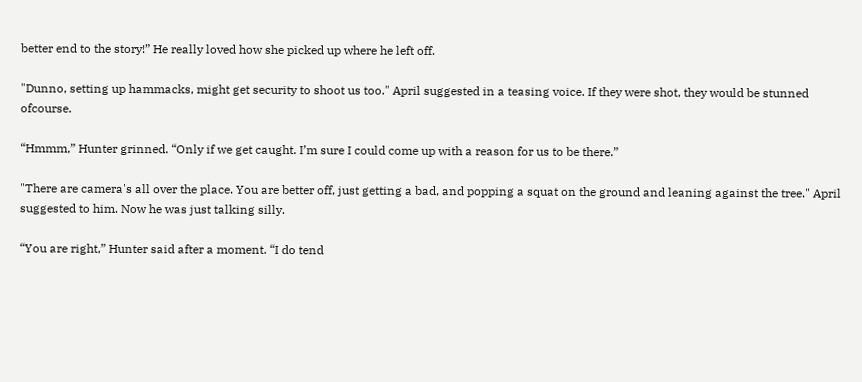better end to the story!” He really loved how she picked up where he left off.

"Dunno, setting up hammacks, might get security to shoot us too." April suggested in a teasing voice. If they were shot, they would be stunned ofcourse.

“Hmmm,” Hunter grinned. “Only if we get caught. I’m sure I could come up with a reason for us to be there.”

"There are camera's all over the place. You are better off, just getting a bad, and popping a squat on the ground and leaning against the tree." April suggested to him. Now he was just talking silly.

“You are right,” Hunter said after a moment. “I do tend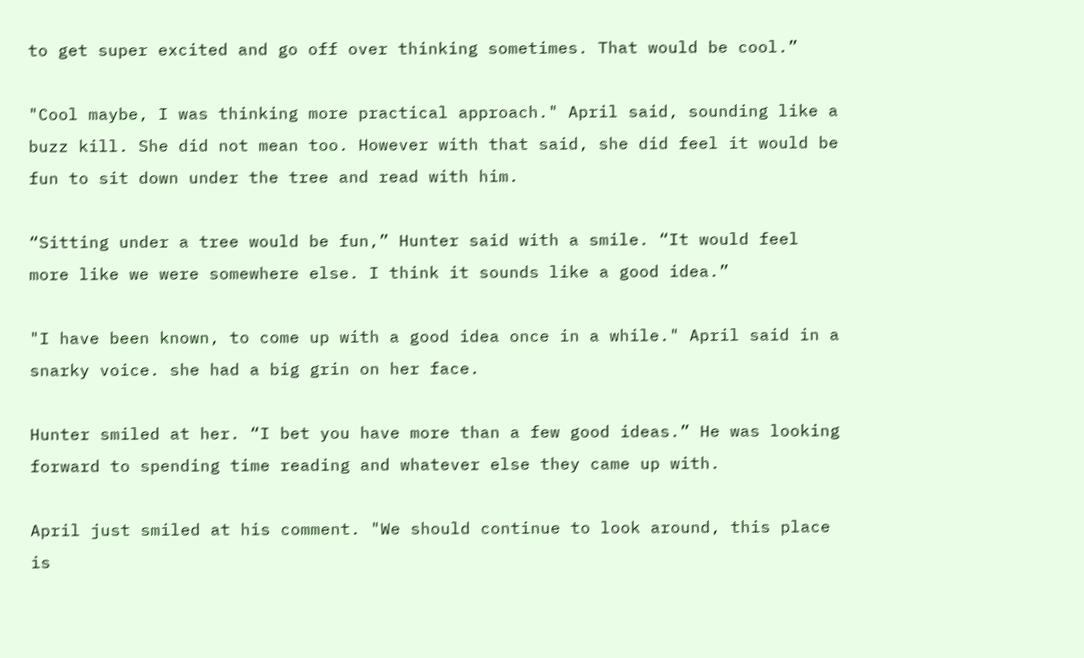to get super excited and go off over thinking sometimes. That would be cool.”

"Cool maybe, I was thinking more practical approach." April said, sounding like a buzz kill. She did not mean too. However with that said, she did feel it would be fun to sit down under the tree and read with him.

“Sitting under a tree would be fun,” Hunter said with a smile. “It would feel more like we were somewhere else. I think it sounds like a good idea.”

"I have been known, to come up with a good idea once in a while." April said in a snarky voice. she had a big grin on her face.

Hunter smiled at her. “I bet you have more than a few good ideas.” He was looking forward to spending time reading and whatever else they came up with.

April just smiled at his comment. "We should continue to look around, this place is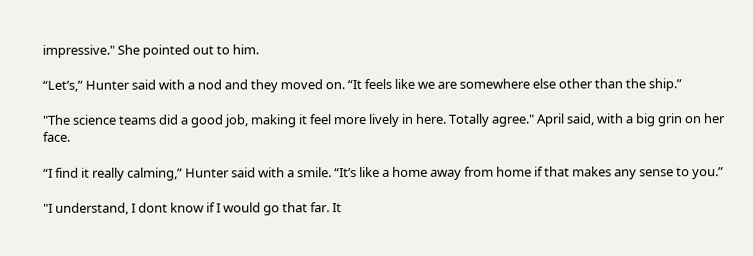impressive." She pointed out to him.

“Let’s,” Hunter said with a nod and they moved on. “It feels like we are somewhere else other than the ship.”

"The science teams did a good job, making it feel more lively in here. Totally agree." April said, with a big grin on her face.

“I find it really calming,” Hunter said with a smile. “It’s like a home away from home if that makes any sense to you.”

"I understand, I dont know if I would go that far. It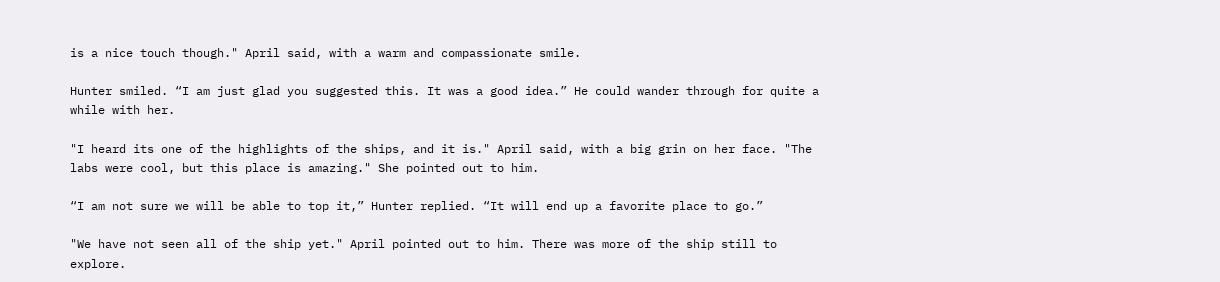is a nice touch though." April said, with a warm and compassionate smile.

Hunter smiled. “I am just glad you suggested this. It was a good idea.” He could wander through for quite a while with her.

"I heard its one of the highlights of the ships, and it is." April said, with a big grin on her face. "The labs were cool, but this place is amazing." She pointed out to him.

“I am not sure we will be able to top it,” Hunter replied. “It will end up a favorite place to go.”

"We have not seen all of the ship yet." April pointed out to him. There was more of the ship still to explore.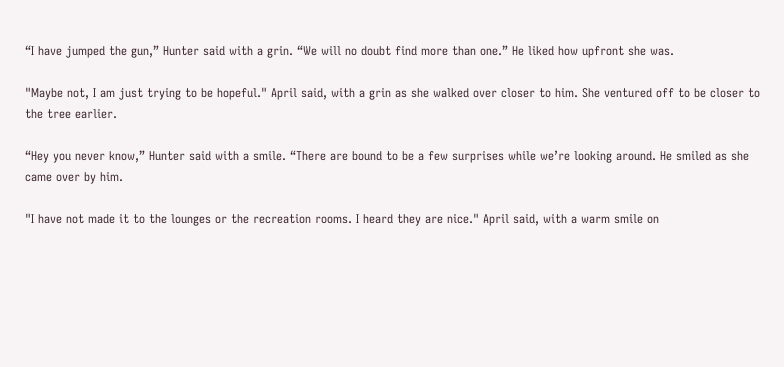“I have jumped the gun,” Hunter said with a grin. “We will no doubt find more than one.” He liked how upfront she was.

"Maybe not, I am just trying to be hopeful." April said, with a grin as she walked over closer to him. She ventured off to be closer to the tree earlier.

“Hey you never know,” Hunter said with a smile. “There are bound to be a few surprises while we’re looking around. He smiled as she came over by him.

"I have not made it to the lounges or the recreation rooms. I heard they are nice." April said, with a warm smile on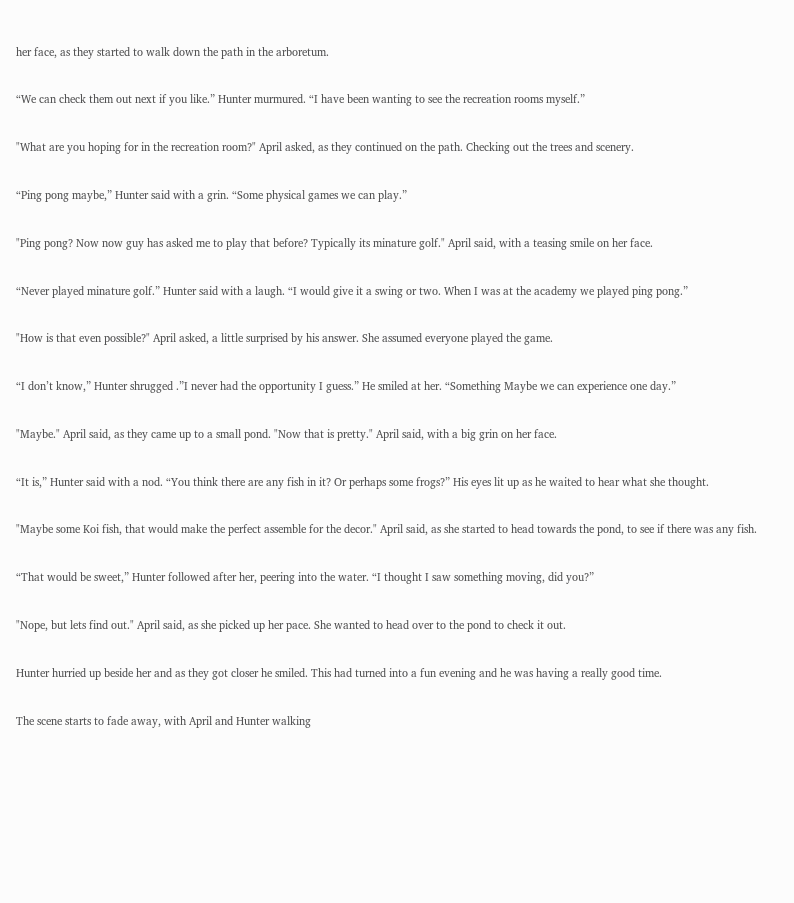her face, as they started to walk down the path in the arboretum.

“We can check them out next if you like.” Hunter murmured. “I have been wanting to see the recreation rooms myself.”

"What are you hoping for in the recreation room?" April asked, as they continued on the path. Checking out the trees and scenery.

“Ping pong maybe,” Hunter said with a grin. “Some physical games we can play.”

"Ping pong? Now now guy has asked me to play that before? Typically its minature golf." April said, with a teasing smile on her face.

“Never played minature golf.” Hunter said with a laugh. “I would give it a swing or two. When I was at the academy we played ping pong.”

"How is that even possible?" April asked, a little surprised by his answer. She assumed everyone played the game.

“I don’t know,” Hunter shrugged .”I never had the opportunity I guess.” He smiled at her. “Something Maybe we can experience one day.”

"Maybe." April said, as they came up to a small pond. "Now that is pretty." April said, with a big grin on her face.

“It is,” Hunter said with a nod. “You think there are any fish in it? Or perhaps some frogs?” His eyes lit up as he waited to hear what she thought.

"Maybe some Koi fish, that would make the perfect assemble for the decor." April said, as she started to head towards the pond, to see if there was any fish.

“That would be sweet,” Hunter followed after her, peering into the water. “I thought I saw something moving, did you?”

"Nope, but lets find out." April said, as she picked up her pace. She wanted to head over to the pond to check it out.

Hunter hurried up beside her and as they got closer he smiled. This had turned into a fun evening and he was having a really good time.

The scene starts to fade away, with April and Hunter walking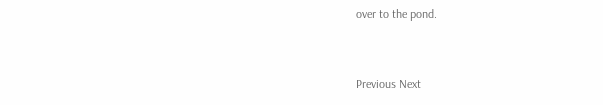over to the pond.


Previous Next